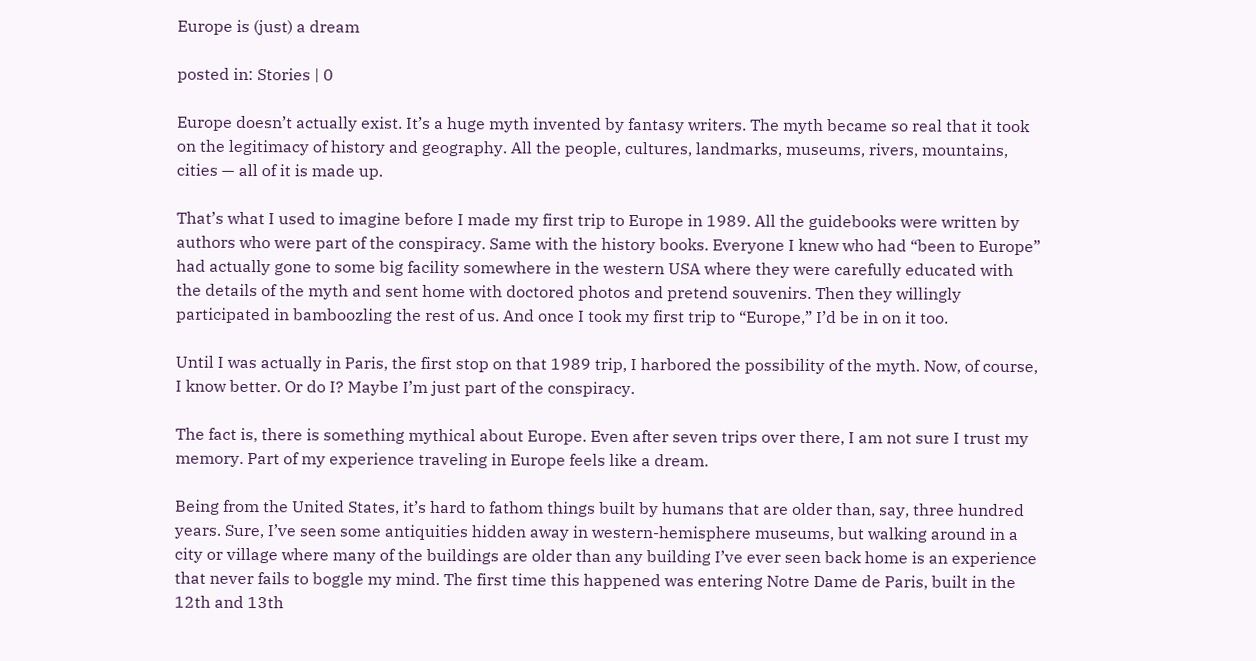Europe is (just) a dream

posted in: Stories | 0

Europe doesn’t actually exist. It’s a huge myth invented by fantasy writers. The myth became so real that it took on the legitimacy of history and geography. All the people, cultures, landmarks, museums, rivers, mountains, cities — all of it is made up.

That’s what I used to imagine before I made my first trip to Europe in 1989. All the guidebooks were written by authors who were part of the conspiracy. Same with the history books. Everyone I knew who had “been to Europe” had actually gone to some big facility somewhere in the western USA where they were carefully educated with the details of the myth and sent home with doctored photos and pretend souvenirs. Then they willingly participated in bamboozling the rest of us. And once I took my first trip to “Europe,” I’d be in on it too.

Until I was actually in Paris, the first stop on that 1989 trip, I harbored the possibility of the myth. Now, of course, I know better. Or do I? Maybe I’m just part of the conspiracy.

The fact is, there is something mythical about Europe. Even after seven trips over there, I am not sure I trust my memory. Part of my experience traveling in Europe feels like a dream.

Being from the United States, it’s hard to fathom things built by humans that are older than, say, three hundred years. Sure, I’ve seen some antiquities hidden away in western-hemisphere museums, but walking around in a city or village where many of the buildings are older than any building I’ve ever seen back home is an experience that never fails to boggle my mind. The first time this happened was entering Notre Dame de Paris, built in the 12th and 13th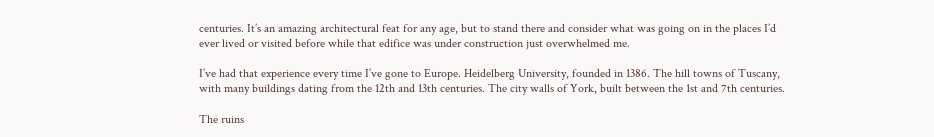centuries. It’s an amazing architectural feat for any age, but to stand there and consider what was going on in the places I’d ever lived or visited before while that edifice was under construction just overwhelmed me.

I’ve had that experience every time I’ve gone to Europe. Heidelberg University, founded in 1386. The hill towns of Tuscany, with many buildings dating from the 12th and 13th centuries. The city walls of York, built between the 1st and 7th centuries.

The ruins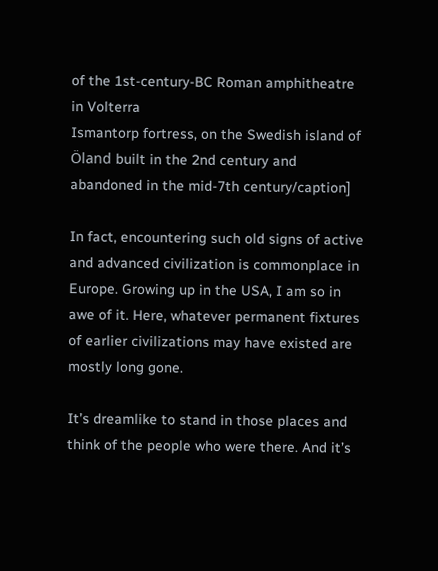of the 1st-century-BC Roman amphitheatre in Volterra
Ismantorp fortress, on the Swedish island of Öland built in the 2nd century and abandoned in the mid-7th century/caption]

In fact, encountering such old signs of active and advanced civilization is commonplace in Europe. Growing up in the USA, I am so in awe of it. Here, whatever permanent fixtures of earlier civilizations may have existed are mostly long gone.

It’s dreamlike to stand in those places and think of the people who were there. And it’s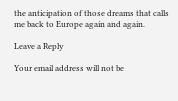the anticipation of those dreams that calls me back to Europe again and again.

Leave a Reply

Your email address will not be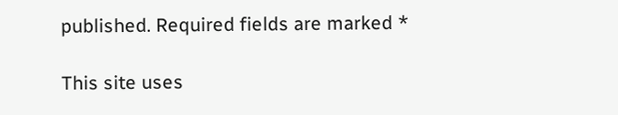published. Required fields are marked *

This site uses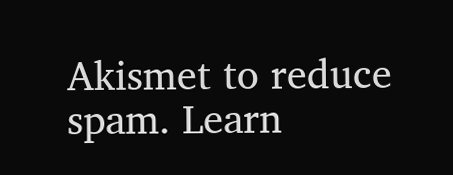Akismet to reduce spam. Learn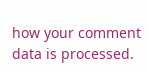how your comment data is processed.